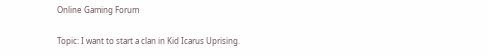Online Gaming Forum

Topic: I want to start a clan in Kid Icarus Uprising.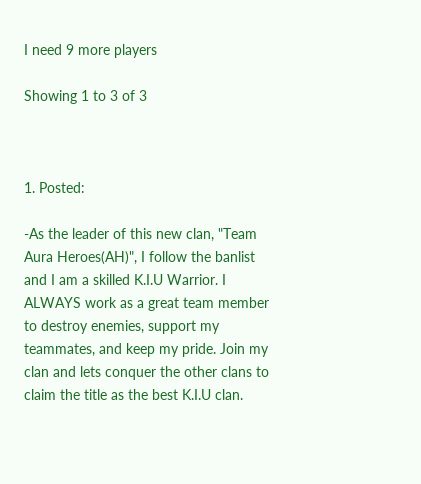I need 9 more players

Showing 1 to 3 of 3



1. Posted:

-As the leader of this new clan, "Team Aura Heroes(AH)", I follow the banlist and I am a skilled K.I.U Warrior. I ALWAYS work as a great team member to destroy enemies, support my teammates, and keep my pride. Join my clan and lets conquer the other clans to claim the title as the best K.I.U clan.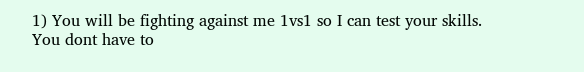1) You will be fighting against me 1vs1 so I can test your skills. You dont have to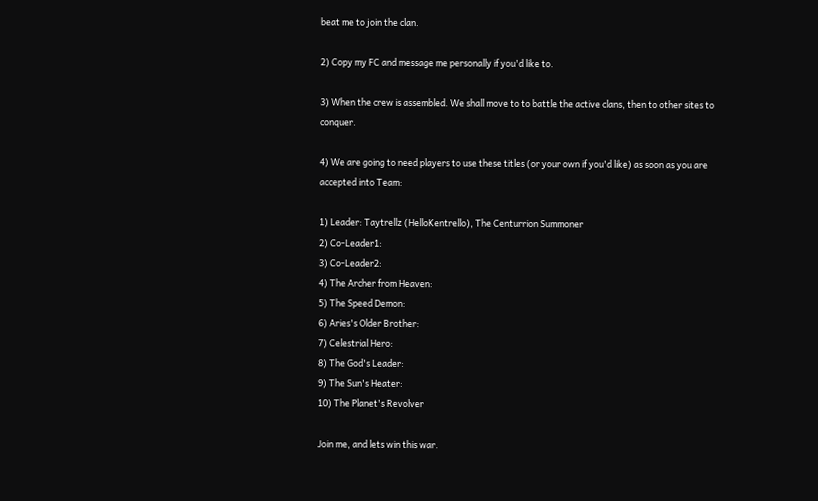beat me to join the clan.

2) Copy my FC and message me personally if you'd like to.

3) When the crew is assembled. We shall move to to battle the active clans, then to other sites to conquer.

4) We are going to need players to use these titles (or your own if you'd like) as soon as you are accepted into Team:

1) Leader: Taytrellz (HelloKentrello), The Centurrion Summoner
2) Co-Leader1:
3) Co-Leader2:
4) The Archer from Heaven:
5) The Speed Demon:
6) Aries's Older Brother:
7) Celestrial Hero:
8) The God's Leader:
9) The Sun's Heater:
10) The Planet's Revolver

Join me, and lets win this war.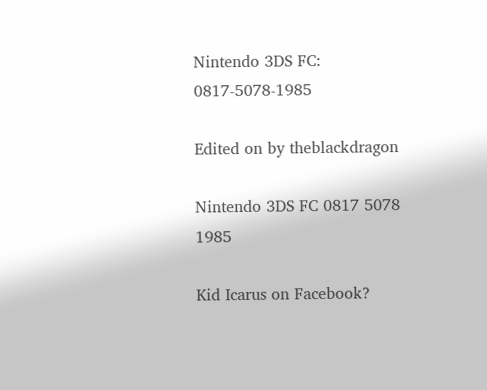Nintendo 3DS FC: 0817-5078-1985

Edited on by theblackdragon

Nintendo 3DS FC 0817 5078 1985

Kid Icarus on Facebook?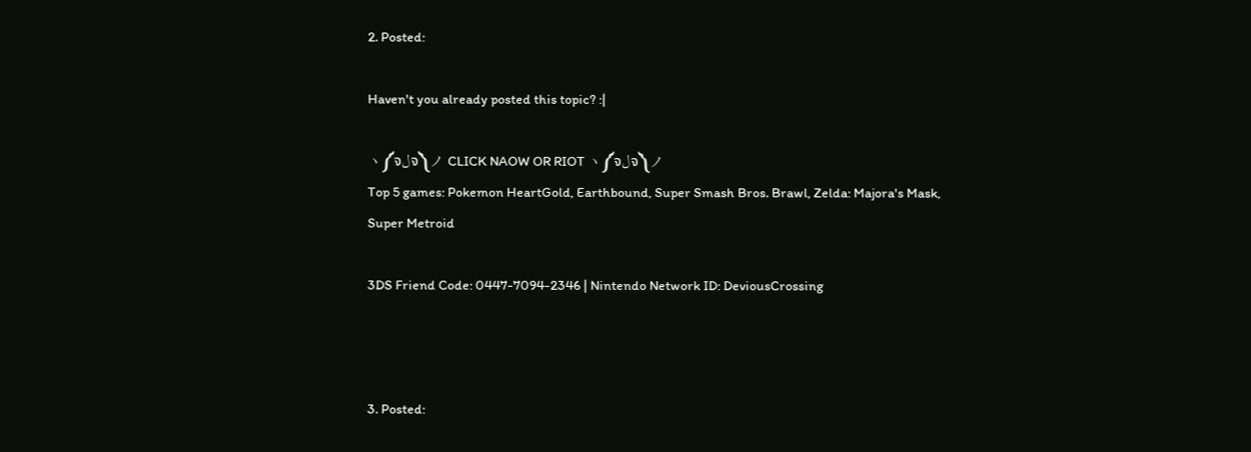2. Posted:

Haven't you already posted this topic? :|

ヽ༼ຈلຈ༽ノ CLICK NAOW OR RIOT ヽ༼ຈلຈ༽ノ
Top 5 games: Pokemon HeartGold, Earthbound, Super Smash Bros. Brawl, Zelda: Majora's Mask, Super Metroid

3DS Friend Code: 0447-7094-2346 | Nintendo Network ID: DeviousCrossing



3. Posted: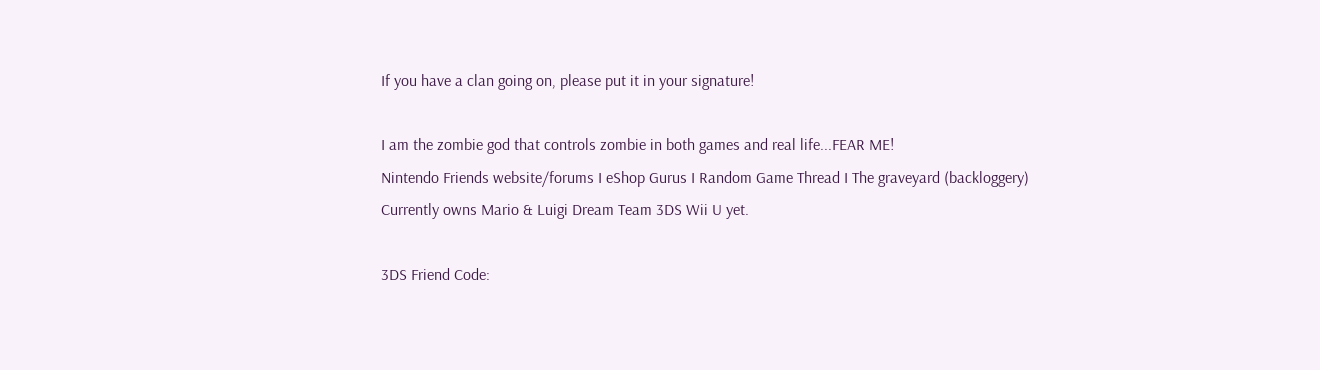If you have a clan going on, please put it in your signature!

I am the zombie god that controls zombie in both games and real life...FEAR ME!
Nintendo Friends website/forums I eShop Gurus I Random Game Thread I The graveyard (backloggery)
Currently owns Mario & Luigi Dream Team 3DS Wii U yet.

3DS Friend Code: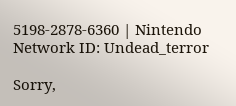5198-2878-6360 | Nintendo Network ID: Undead_terror

Sorry,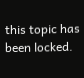this topic has been locked.